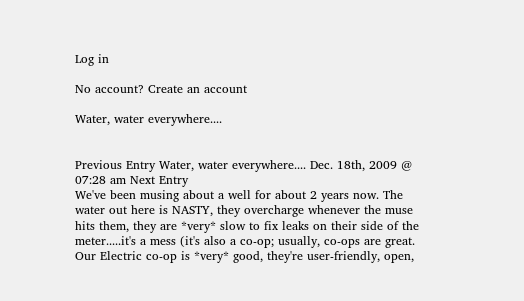Log in

No account? Create an account

Water, water everywhere....


Previous Entry Water, water everywhere.... Dec. 18th, 2009 @ 07:28 am Next Entry
We've been musing about a well for about 2 years now. The water out here is NASTY, they overcharge whenever the muse hits them, they are *very* slow to fix leaks on their side of the meter.....it's a mess (it's also a co-op; usually, co-ops are great. Our Electric co-op is *very* good, they're user-friendly, open,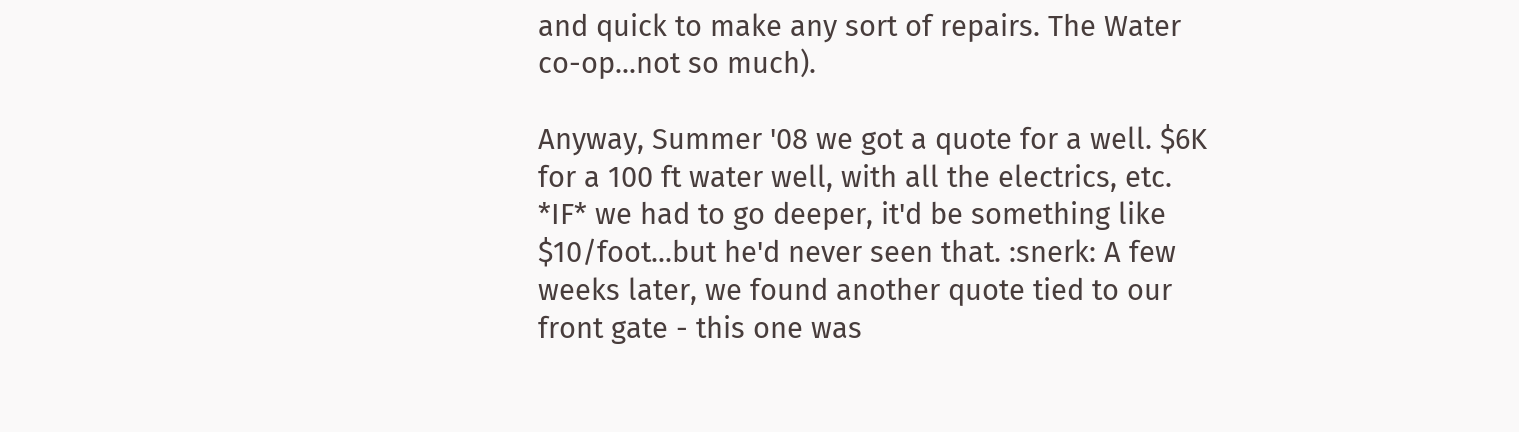and quick to make any sort of repairs. The Water co-op...not so much).

Anyway, Summer '08 we got a quote for a well. $6K for a 100 ft water well, with all the electrics, etc. *IF* we had to go deeper, it'd be something like $10/foot...but he'd never seen that. :snerk: A few weeks later, we found another quote tied to our front gate - this one was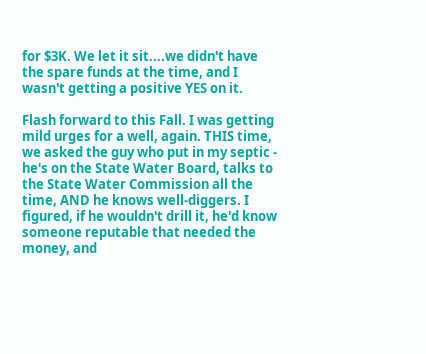for $3K. We let it sit....we didn't have the spare funds at the time, and I wasn't getting a positive YES on it.

Flash forward to this Fall. I was getting mild urges for a well, again. THIS time, we asked the guy who put in my septic - he's on the State Water Board, talks to the State Water Commission all the time, AND he knows well-diggers. I figured, if he wouldn't drill it, he'd know someone reputable that needed the money, and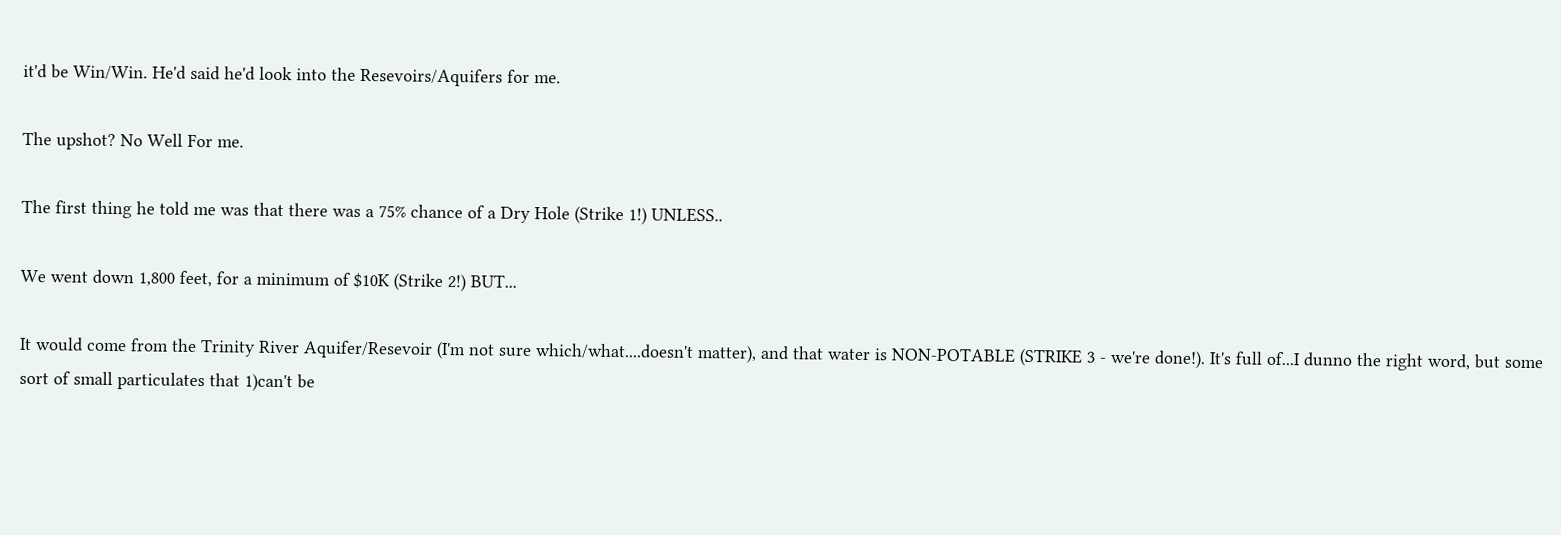it'd be Win/Win. He'd said he'd look into the Resevoirs/Aquifers for me.

The upshot? No Well For me.

The first thing he told me was that there was a 75% chance of a Dry Hole (Strike 1!) UNLESS..

We went down 1,800 feet, for a minimum of $10K (Strike 2!) BUT...

It would come from the Trinity River Aquifer/Resevoir (I'm not sure which/what....doesn't matter), and that water is NON-POTABLE (STRIKE 3 - we're done!). It's full of...I dunno the right word, but some sort of small particulates that 1)can't be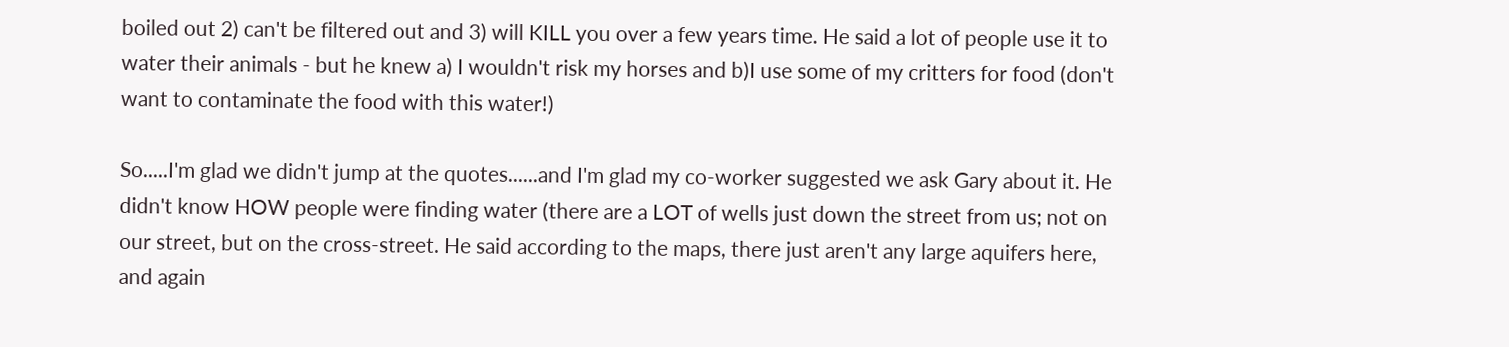boiled out 2) can't be filtered out and 3) will KILL you over a few years time. He said a lot of people use it to water their animals - but he knew a) I wouldn't risk my horses and b)I use some of my critters for food (don't want to contaminate the food with this water!)

So.....I'm glad we didn't jump at the quotes......and I'm glad my co-worker suggested we ask Gary about it. He didn't know HOW people were finding water (there are a LOT of wells just down the street from us; not on our street, but on the cross-street. He said according to the maps, there just aren't any large aquifers here, and again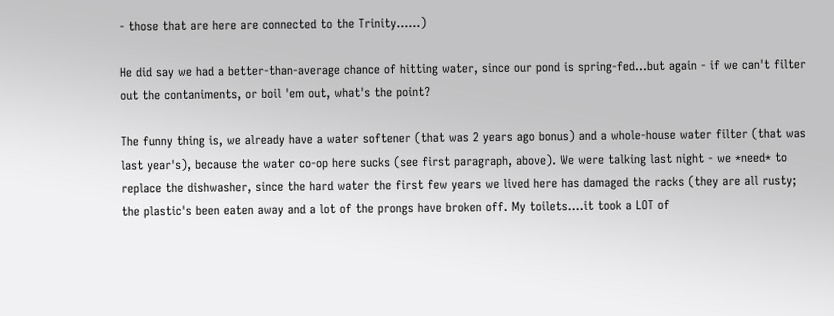- those that are here are connected to the Trinity......)

He did say we had a better-than-average chance of hitting water, since our pond is spring-fed...but again - if we can't filter out the contaniments, or boil 'em out, what's the point?

The funny thing is, we already have a water softener (that was 2 years ago bonus) and a whole-house water filter (that was last year's), because the water co-op here sucks (see first paragraph, above). We were talking last night - we *need* to replace the dishwasher, since the hard water the first few years we lived here has damaged the racks (they are all rusty; the plastic's been eaten away and a lot of the prongs have broken off. My toilets....it took a LOT of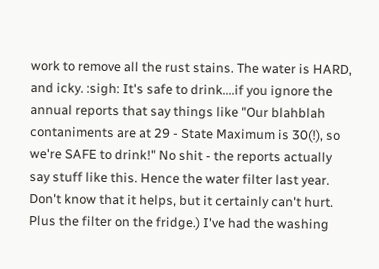work to remove all the rust stains. The water is HARD, and icky. :sigh: It's safe to drink....if you ignore the annual reports that say things like "Our blahblah contaniments are at 29 - State Maximum is 30(!), so we're SAFE to drink!" No shit - the reports actually say stuff like this. Hence the water filter last year. Don't know that it helps, but it certainly can't hurt. Plus the filter on the fridge.) I've had the washing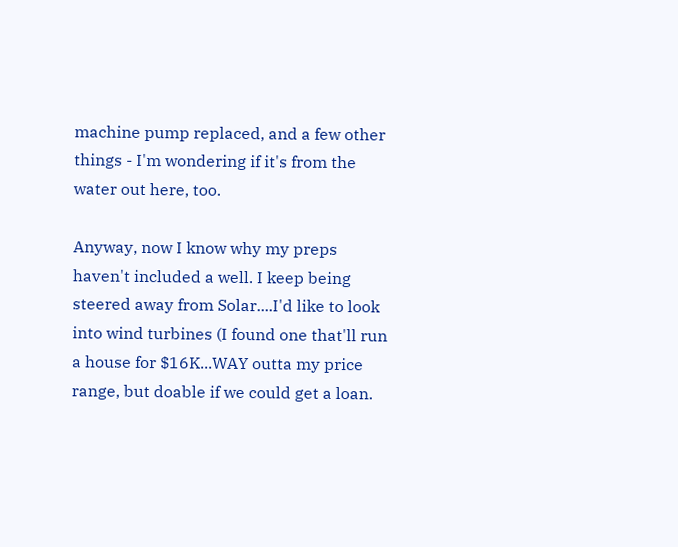machine pump replaced, and a few other things - I'm wondering if it's from the water out here, too.

Anyway, now I know why my preps haven't included a well. I keep being steered away from Solar....I'd like to look into wind turbines (I found one that'll run a house for $16K...WAY outta my price range, but doable if we could get a loan.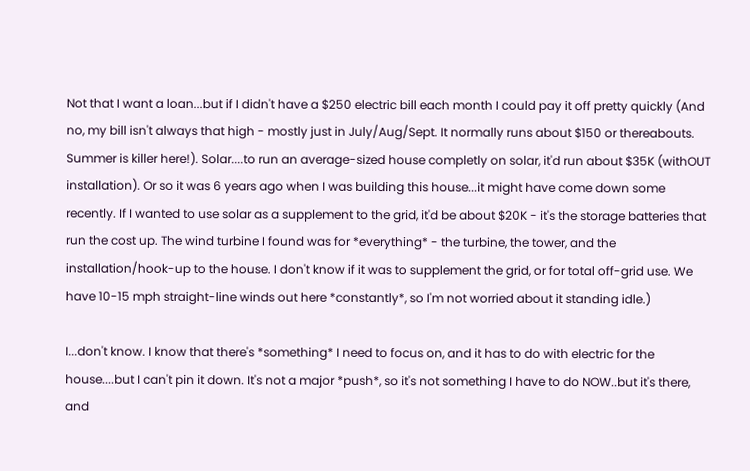Not that I want a loan...but if I didn't have a $250 electric bill each month I could pay it off pretty quickly (And no, my bill isn't always that high - mostly just in July/Aug/Sept. It normally runs about $150 or thereabouts. Summer is killer here!). Solar....to run an average-sized house completly on solar, it'd run about $35K (withOUT installation). Or so it was 6 years ago when I was building this house...it might have come down some recently. If I wanted to use solar as a supplement to the grid, it'd be about $20K - it's the storage batteries that run the cost up. The wind turbine I found was for *everything* - the turbine, the tower, and the installation/hook-up to the house. I don't know if it was to supplement the grid, or for total off-grid use. We have 10-15 mph straight-line winds out here *constantly*, so I'm not worried about it standing idle.)

I...don't know. I know that there's *something* I need to focus on, and it has to do with electric for the house....but I can't pin it down. It's not a major *push*, so it's not something I have to do NOW..but it's there, and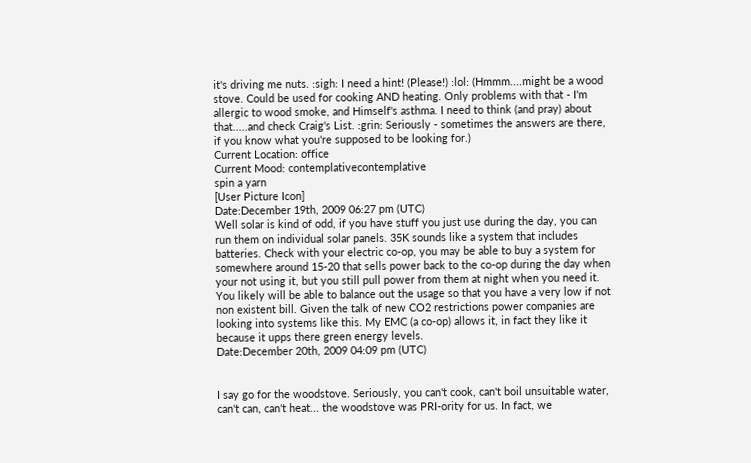it's driving me nuts. :sigh: I need a hint! (Please!) :lol: (Hmmm....might be a wood stove. Could be used for cooking AND heating. Only problems with that - I'm allergic to wood smoke, and Himself's asthma. I need to think (and pray) about that.....and check Craig's List. :grin: Seriously - sometimes the answers are there, if you know what you're supposed to be looking for.)
Current Location: office
Current Mood: contemplativecontemplative
spin a yarn
[User Picture Icon]
Date:December 19th, 2009 06:27 pm (UTC)
Well solar is kind of odd, if you have stuff you just use during the day, you can run them on individual solar panels. 35K sounds like a system that includes batteries. Check with your electric co-op, you may be able to buy a system for somewhere around 15-20 that sells power back to the co-op during the day when your not using it, but you still pull power from them at night when you need it. You likely will be able to balance out the usage so that you have a very low if not non existent bill. Given the talk of new CO2 restrictions power companies are looking into systems like this. My EMC (a co-op) allows it, in fact they like it because it upps there green energy levels.
Date:December 20th, 2009 04:09 pm (UTC)


I say go for the woodstove. Seriously, you can't cook, can't boil unsuitable water, can't can, can't heat... the woodstove was PRI-ority for us. In fact, we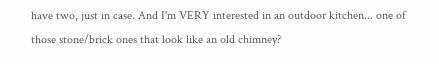have two, just in case. And I'm VERY interested in an outdoor kitchen... one of those stone/brick ones that look like an old chimney?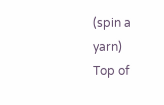(spin a yarn)
Top of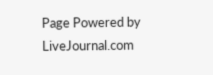Page Powered by LiveJournal.com